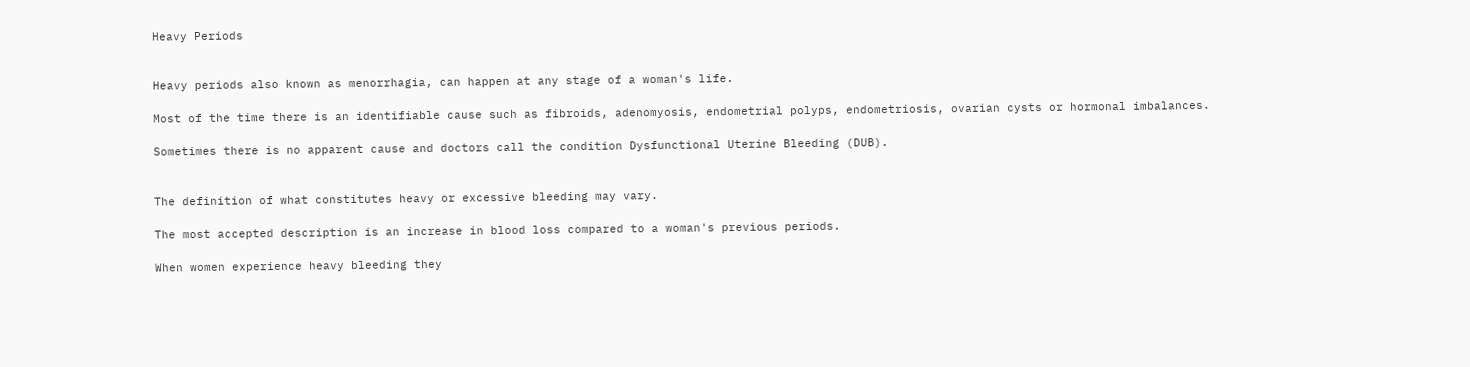Heavy Periods


Heavy periods also known as menorrhagia, can happen at any stage of a woman's life.

Most of the time there is an identifiable cause such as fibroids, adenomyosis, endometrial polyps, endometriosis, ovarian cysts or hormonal imbalances.

Sometimes there is no apparent cause and doctors call the condition Dysfunctional Uterine Bleeding (DUB).


The definition of what constitutes heavy or excessive bleeding may vary.

The most accepted description is an increase in blood loss compared to a woman's previous periods.

When women experience heavy bleeding they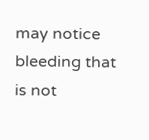may notice bleeding that is not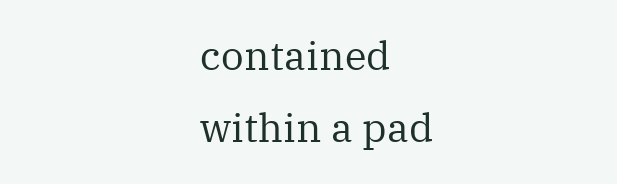contained within a pad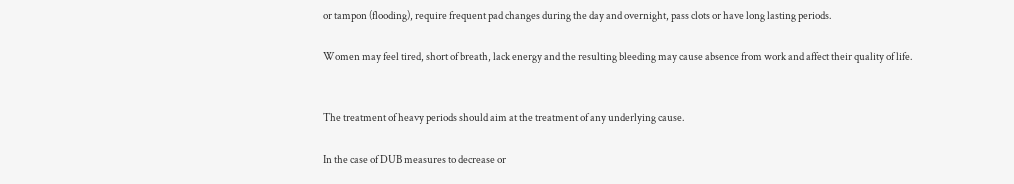or tampon (flooding), require frequent pad changes during the day and overnight, pass clots or have long lasting periods.

Women may feel tired, short of breath, lack energy and the resulting bleeding may cause absence from work and affect their quality of life.


The treatment of heavy periods should aim at the treatment of any underlying cause.

In the case of DUB measures to decrease or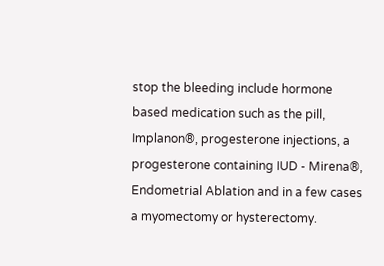stop the bleeding include hormone based medication such as the pill, Implanon®, progesterone injections, a progesterone containing IUD - Mirena®, Endometrial Ablation and in a few cases a myomectomy or hysterectomy.